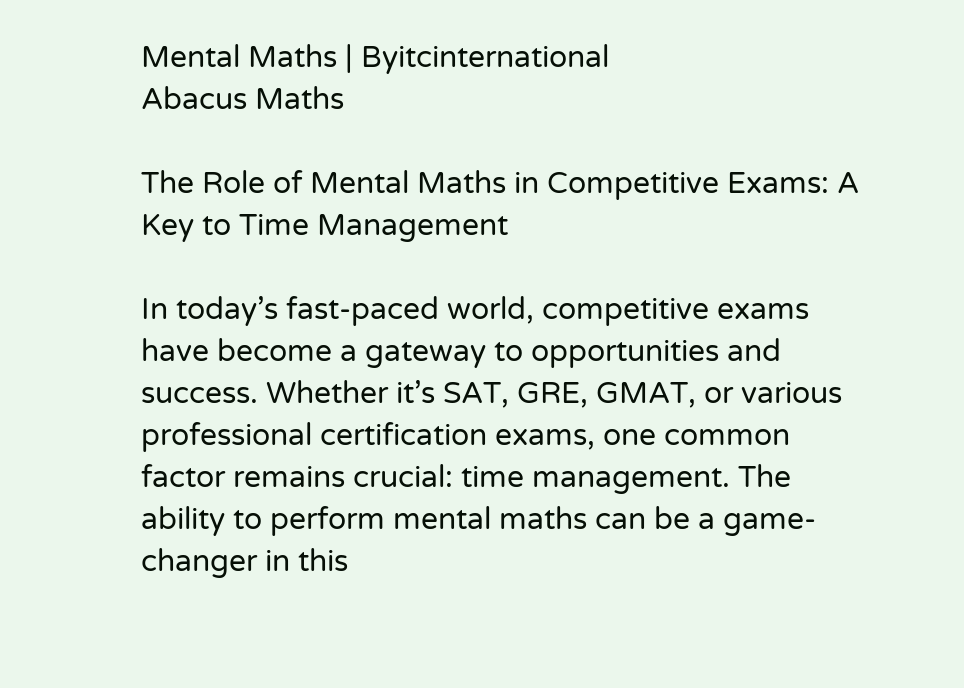Mental Maths | Byitcinternational
Abacus Maths

The Role of Mental Maths in Competitive Exams: A Key to Time Management

In today’s fast-paced world, competitive exams have become a gateway to opportunities and success. Whether it’s SAT, GRE, GMAT, or various professional certification exams, one common factor remains crucial: time management. The ability to perform mental maths can be a game-changer in this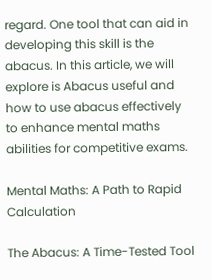regard. One tool that can aid in developing this skill is the abacus. In this article, we will explore is Abacus useful and how to use abacus effectively to enhance mental maths abilities for competitive exams.

Mental Maths: A Path to Rapid Calculation

The Abacus: A Time-Tested Tool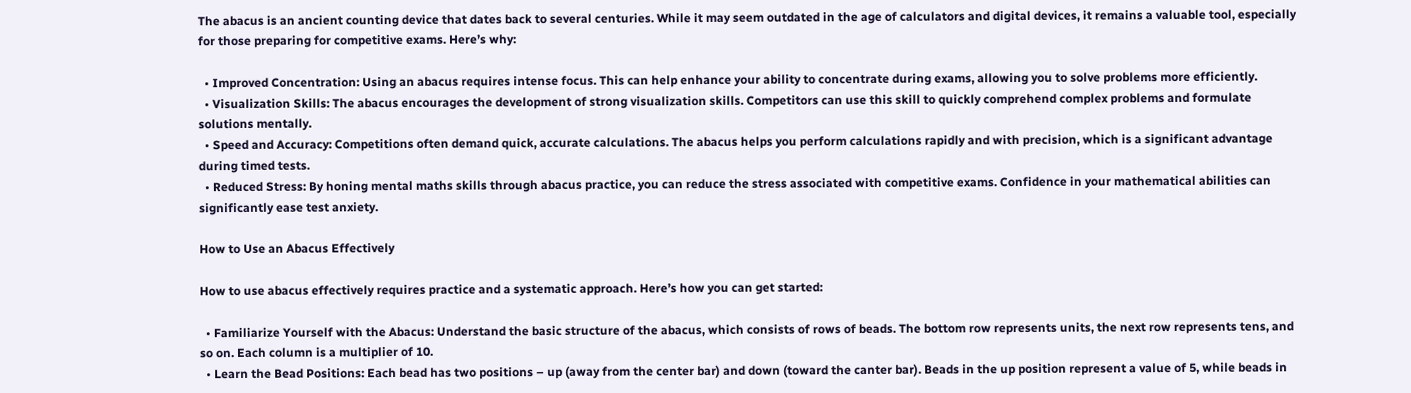The abacus is an ancient counting device that dates back to several centuries. While it may seem outdated in the age of calculators and digital devices, it remains a valuable tool, especially for those preparing for competitive exams. Here’s why:

  • Improved Concentration: Using an abacus requires intense focus. This can help enhance your ability to concentrate during exams, allowing you to solve problems more efficiently.
  • Visualization Skills: The abacus encourages the development of strong visualization skills. Competitors can use this skill to quickly comprehend complex problems and formulate solutions mentally.
  • Speed and Accuracy: Competitions often demand quick, accurate calculations. The abacus helps you perform calculations rapidly and with precision, which is a significant advantage during timed tests.
  • Reduced Stress: By honing mental maths skills through abacus practice, you can reduce the stress associated with competitive exams. Confidence in your mathematical abilities can significantly ease test anxiety.

How to Use an Abacus Effectively

How to use abacus effectively requires practice and a systematic approach. Here’s how you can get started:

  • Familiarize Yourself with the Abacus: Understand the basic structure of the abacus, which consists of rows of beads. The bottom row represents units, the next row represents tens, and so on. Each column is a multiplier of 10.
  • Learn the Bead Positions: Each bead has two positions – up (away from the center bar) and down (toward the canter bar). Beads in the up position represent a value of 5, while beads in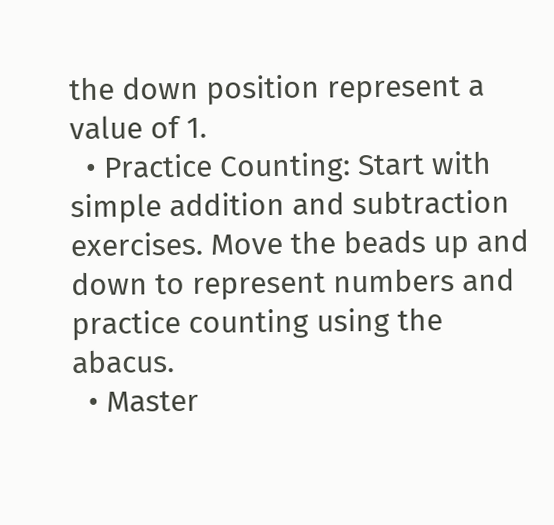the down position represent a value of 1.
  • Practice Counting: Start with simple addition and subtraction exercises. Move the beads up and down to represent numbers and practice counting using the abacus.
  • Master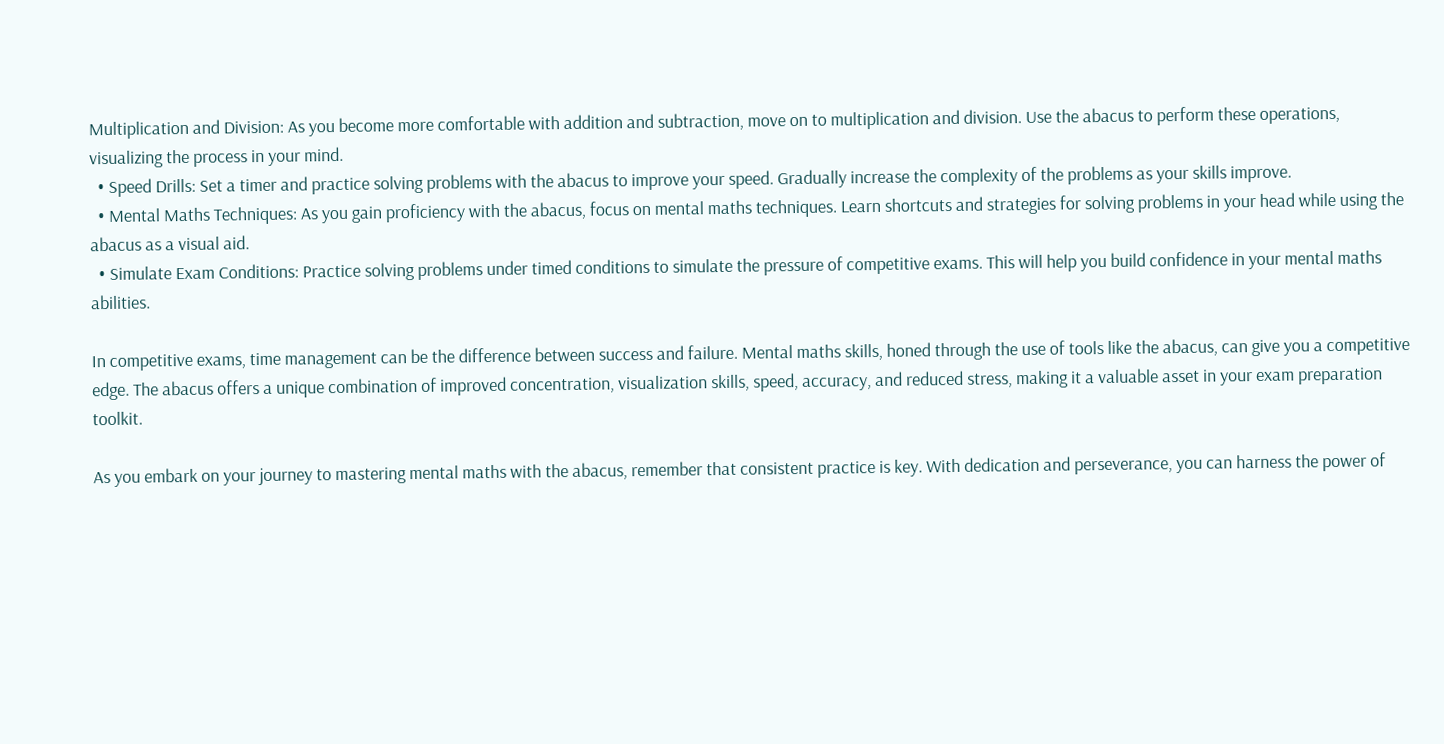Multiplication and Division: As you become more comfortable with addition and subtraction, move on to multiplication and division. Use the abacus to perform these operations, visualizing the process in your mind.
  • Speed Drills: Set a timer and practice solving problems with the abacus to improve your speed. Gradually increase the complexity of the problems as your skills improve.
  • Mental Maths Techniques: As you gain proficiency with the abacus, focus on mental maths techniques. Learn shortcuts and strategies for solving problems in your head while using the abacus as a visual aid.
  • Simulate Exam Conditions: Practice solving problems under timed conditions to simulate the pressure of competitive exams. This will help you build confidence in your mental maths abilities.

In competitive exams, time management can be the difference between success and failure. Mental maths skills, honed through the use of tools like the abacus, can give you a competitive edge. The abacus offers a unique combination of improved concentration, visualization skills, speed, accuracy, and reduced stress, making it a valuable asset in your exam preparation toolkit.

As you embark on your journey to mastering mental maths with the abacus, remember that consistent practice is key. With dedication and perseverance, you can harness the power of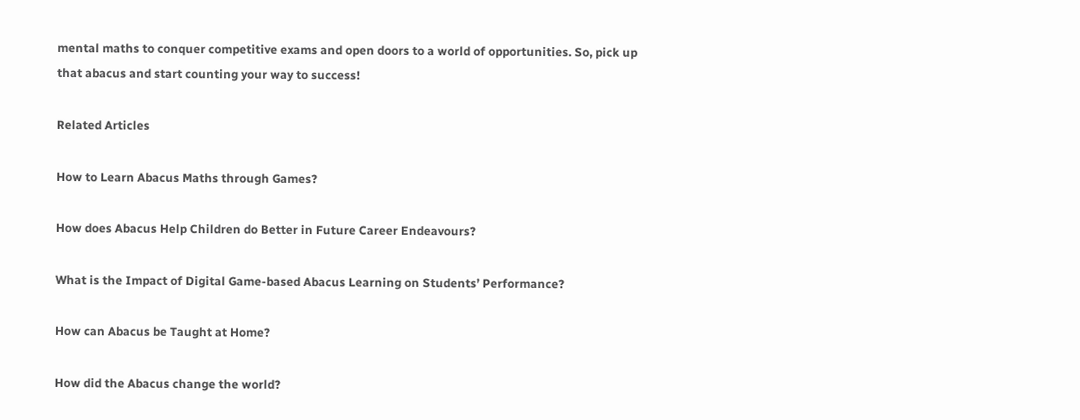mental maths to conquer competitive exams and open doors to a world of opportunities. So, pick up that abacus and start counting your way to success!

Related Articles

How to Learn Abacus Maths through Games?

How does Abacus Help Children do Better in Future Career Endeavours?

What is the Impact of Digital Game-based Abacus Learning on Students’ Performance?

How can Abacus be Taught at Home?

How did the Abacus change the world?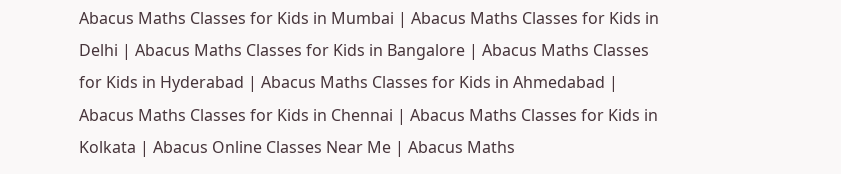Abacus Maths Classes for Kids in Mumbai | Abacus Maths Classes for Kids in Delhi | Abacus Maths Classes for Kids in Bangalore | Abacus Maths Classes for Kids in Hyderabad | Abacus Maths Classes for Kids in Ahmedabad | Abacus Maths Classes for Kids in Chennai | Abacus Maths Classes for Kids in Kolkata | Abacus Online Classes Near Me | Abacus Maths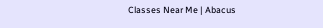Classes Near Me | Abacus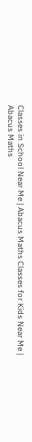Classes in School Near Me | Abacus Maths Classes for Kids Near Me | Abacus Maths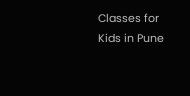Classes for Kids in Pune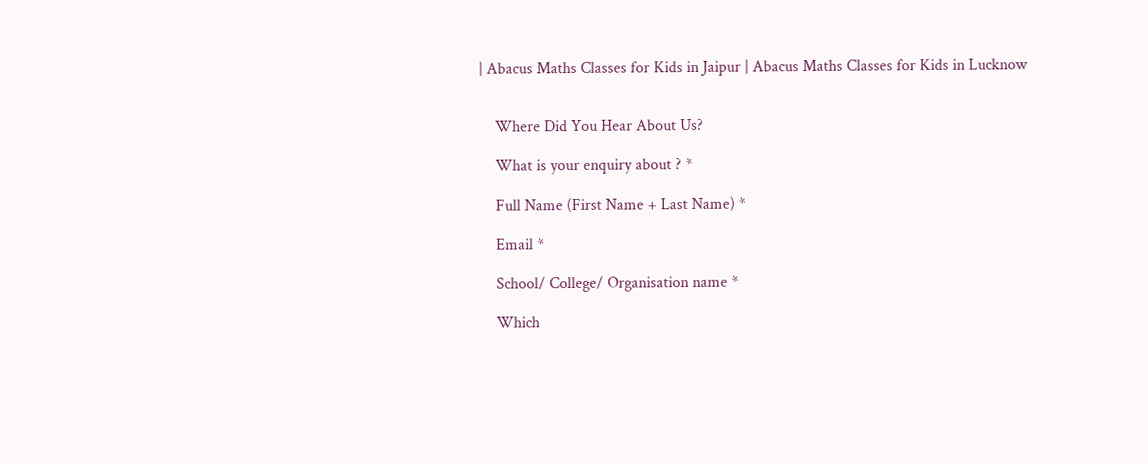| Abacus Maths Classes for Kids in Jaipur | Abacus Maths Classes for Kids in Lucknow


    Where Did You Hear About Us?

    What is your enquiry about ? *

    Full Name (First Name + Last Name) *

    Email *

    School/ College/ Organisation name *

    Which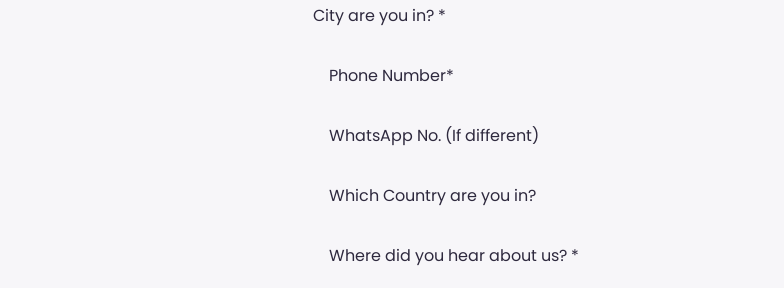City are you in? *

    Phone Number*

    WhatsApp No. (If different)

    Which Country are you in?

    Where did you hear about us? *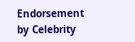Endorsement by Celebrity